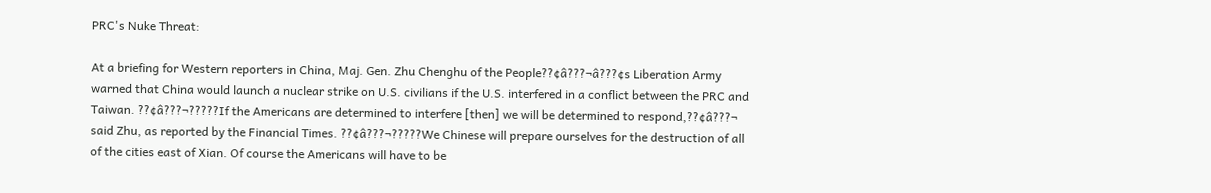PRC's Nuke Threat:

At a briefing for Western reporters in China, Maj. Gen. Zhu Chenghu of the People??¢â???¬â???¢s Liberation Army warned that China would launch a nuclear strike on U.S. civilians if the U.S. interfered in a conflict between the PRC and Taiwan. ??¢â???¬?????If the Americans are determined to interfere [then] we will be determined to respond,??¢â???¬  said Zhu, as reported by the Financial Times. ??¢â???¬?????We Chinese will prepare ourselves for the destruction of all of the cities east of Xian. Of course the Americans will have to be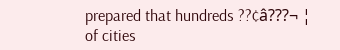prepared that hundreds ??¢â???¬ ¦ of cities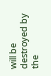will be destroyed by the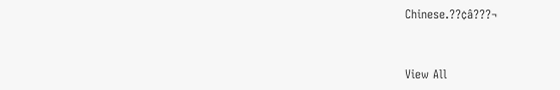Chinese.??¢â???¬


View All